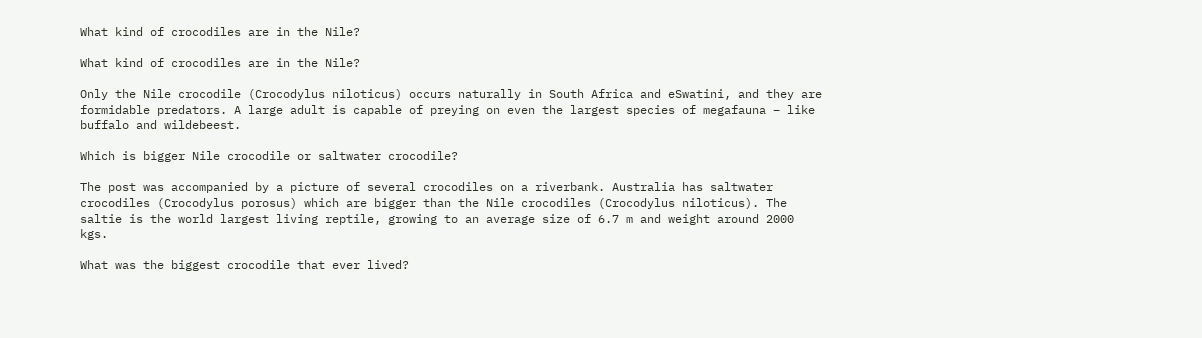What kind of crocodiles are in the Nile?

What kind of crocodiles are in the Nile?

Only the Nile crocodile (Crocodylus niloticus) occurs naturally in South Africa and eSwatini, and they are formidable predators. A large adult is capable of preying on even the largest species of megafauna – like buffalo and wildebeest.

Which is bigger Nile crocodile or saltwater crocodile?

The post was accompanied by a picture of several crocodiles on a riverbank. Australia has saltwater crocodiles (Crocodylus porosus) which are bigger than the Nile crocodiles (Crocodylus niloticus). The saltie is the world largest living reptile, growing to an average size of 6.7 m and weight around 2000 kgs.

What was the biggest crocodile that ever lived?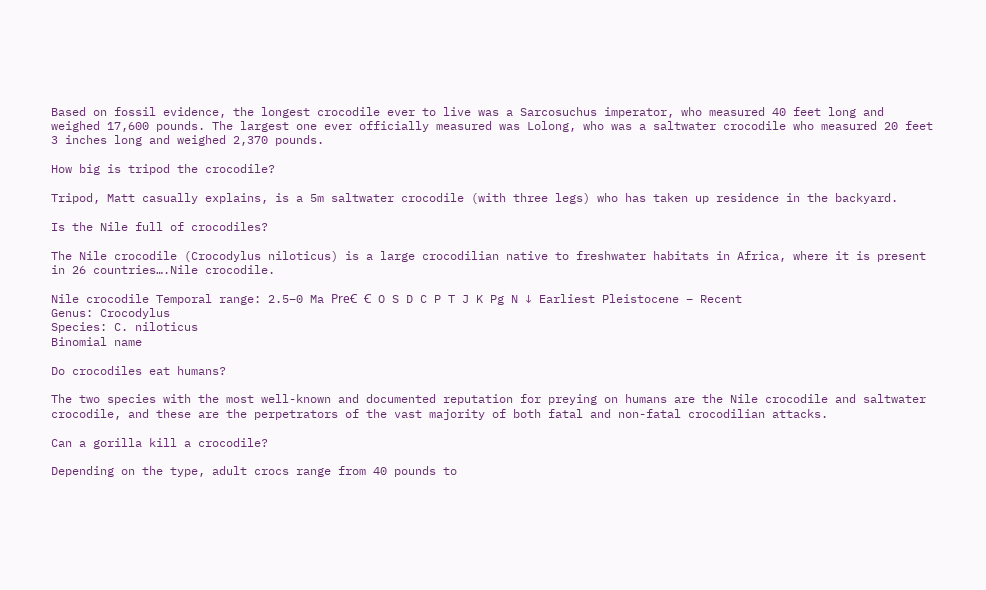Based on fossil evidence, the longest crocodile ever to live was a Sarcosuchus imperator, who measured 40 feet long and weighed 17,600 pounds. The largest one ever officially measured was Lolong, who was a saltwater crocodile who measured 20 feet 3 inches long and weighed 2,370 pounds.

How big is tripod the crocodile?

Tripod, Matt casually explains, is a 5m saltwater crocodile (with three legs) who has taken up residence in the backyard.

Is the Nile full of crocodiles?

The Nile crocodile (Crocodylus niloticus) is a large crocodilian native to freshwater habitats in Africa, where it is present in 26 countries….Nile crocodile.

Nile crocodile Temporal range: 2.5–0 Ma PreꞒ Ꞓ O S D C P T J K Pg N ↓ Earliest Pleistocene – Recent
Genus: Crocodylus
Species: C. niloticus
Binomial name

Do crocodiles eat humans?

The two species with the most well-known and documented reputation for preying on humans are the Nile crocodile and saltwater crocodile, and these are the perpetrators of the vast majority of both fatal and non-fatal crocodilian attacks.

Can a gorilla kill a crocodile?

Depending on the type, adult crocs range from 40 pounds to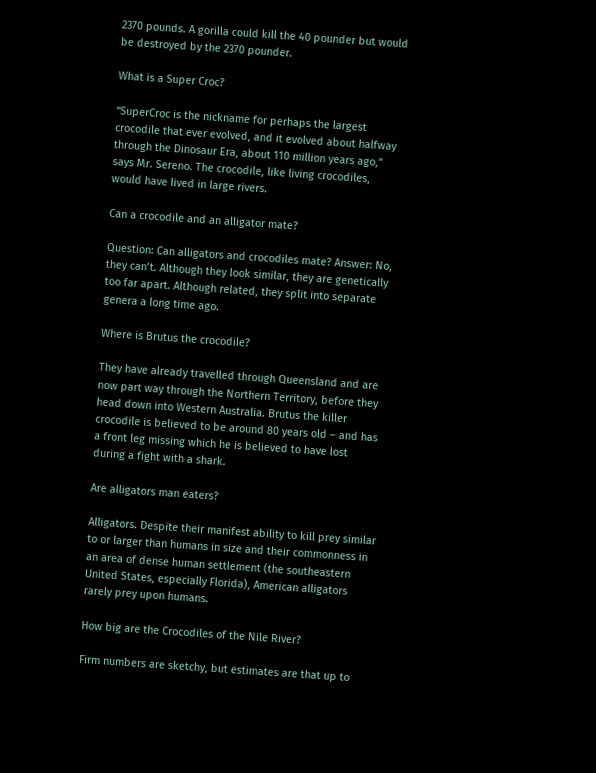2370 pounds. A gorilla could kill the 40 pounder but would be destroyed by the 2370 pounder.

What is a Super Croc?

“SuperCroc is the nickname for perhaps the largest crocodile that ever evolved, and it evolved about halfway through the Dinosaur Era, about 110 million years ago,” says Mr. Sereno. The crocodile, like living crocodiles, would have lived in large rivers.

Can a crocodile and an alligator mate?

Question: Can alligators and crocodiles mate? Answer: No, they can’t. Although they look similar, they are genetically too far apart. Although related, they split into separate genera a long time ago.

Where is Brutus the crocodile?

They have already travelled through Queensland and are now part way through the Northern Territory, before they head down into Western Australia. Brutus the killer crocodile is believed to be around 80 years old – and has a front leg missing which he is believed to have lost during a fight with a shark.

Are alligators man eaters?

Alligators. Despite their manifest ability to kill prey similar to or larger than humans in size and their commonness in an area of dense human settlement (the southeastern United States, especially Florida), American alligators rarely prey upon humans.

How big are the Crocodiles of the Nile River?

Firm numbers are sketchy, but estimates are that up to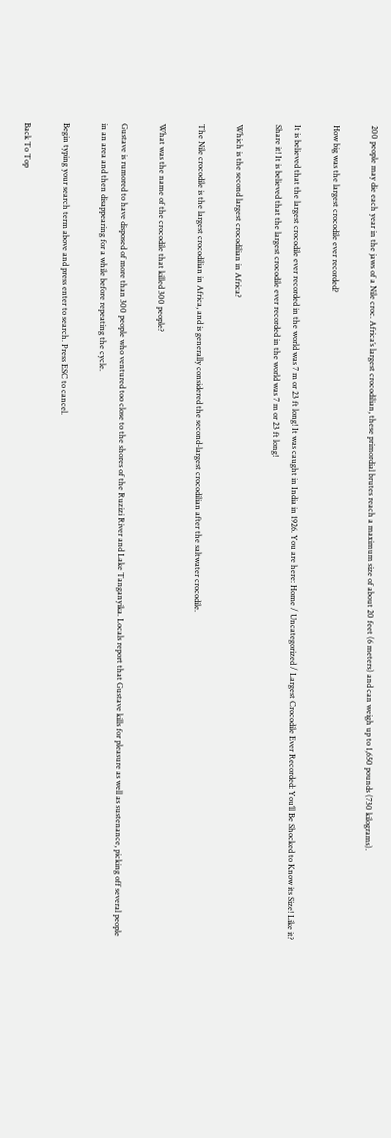200 people may die each year in the jaws of a Nile croc. Africa’s largest crocodilian, these primordial brutes reach a maximum size of about 20 feet (6 meters) and can weigh up to 1,650 pounds (730 kilograms).

How big was the largest crocodile ever recorded?

It is believed that the largest crocodile ever recorded in the world was 7 m or 23 ft long! It was caught in India in 1926. You are here: Home / Uncategorized / Largest Crocodile Ever Recorded: You’ll Be Shocked to Know its Size! Like it? Share it! It is believed that the largest crocodile ever recorded in the world was 7 m or 23 ft long!

Which is the second largest crocodilian in Africa?

The Nile crocodile is the largest crocodilian in Africa, and is generally considered the second-largest crocodilian after the saltwater crocodile.

What was the name of the crocodile that killed 300 people?

Gustave is rumored to have disposed of more than 300 people who ventured too close to the shores of the Ruzizi River and Lake Tanganyika. Locals report that Gustave kills for pleasure as well as sustenance, picking off several people in an area and then disappearing for a while before repeating the cycle.

Begin typing your search term above and press enter to search. Press ESC to cancel.

Back To Top